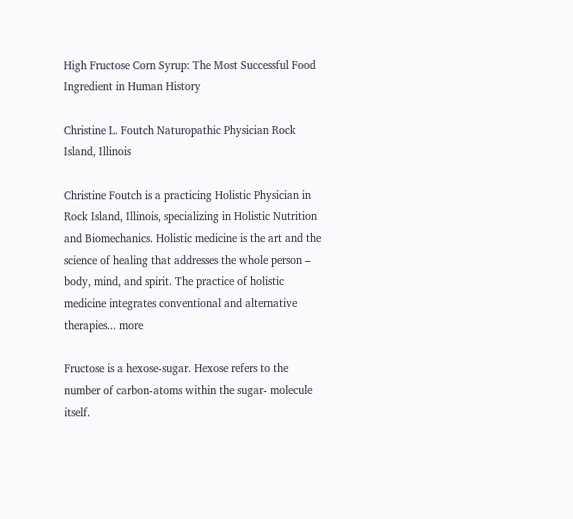High Fructose Corn Syrup: The Most Successful Food Ingredient in Human History

Christine L. Foutch Naturopathic Physician Rock Island, Illinois

Christine Foutch is a practicing Holistic Physician in Rock Island, Illinois, specializing in Holistic Nutrition and Biomechanics. Holistic medicine is the art and the science of healing that addresses the whole person – body, mind, and spirit. The practice of holistic medicine integrates conventional and alternative therapies... more

Fructose is a hexose-sugar. Hexose refers to the number of carbon-atoms within the sugar- molecule itself.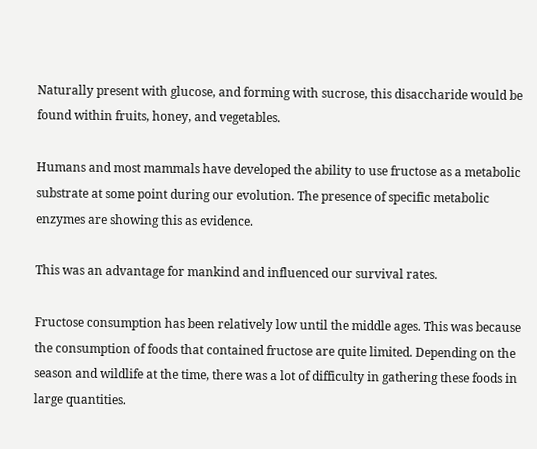Naturally present with glucose, and forming with sucrose, this disaccharide would be found within fruits, honey, and vegetables.

Humans and most mammals have developed the ability to use fructose as a metabolic substrate at some point during our evolution. The presence of specific metabolic enzymes are showing this as evidence.

This was an advantage for mankind and influenced our survival rates.

Fructose consumption has been relatively low until the middle ages. This was because the consumption of foods that contained fructose are quite limited. Depending on the season and wildlife at the time, there was a lot of difficulty in gathering these foods in large quantities.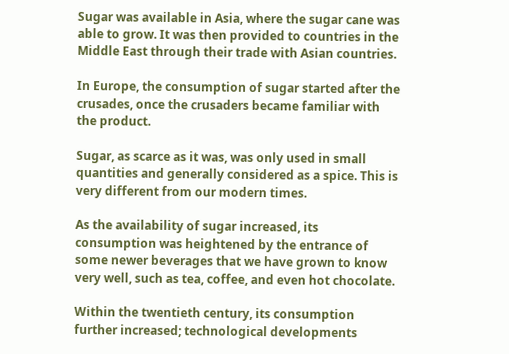Sugar was available in Asia, where the sugar cane was able to grow. It was then provided to countries in the Middle East through their trade with Asian countries.

In Europe, the consumption of sugar started after the crusades, once the crusaders became familiar with the product.

Sugar, as scarce as it was, was only used in small quantities and generally considered as a spice. This is very different from our modern times.

As the availability of sugar increased, its consumption was heightened by the entrance of some newer beverages that we have grown to know very well, such as tea, coffee, and even hot chocolate.

Within the twentieth century, its consumption further increased; technological developments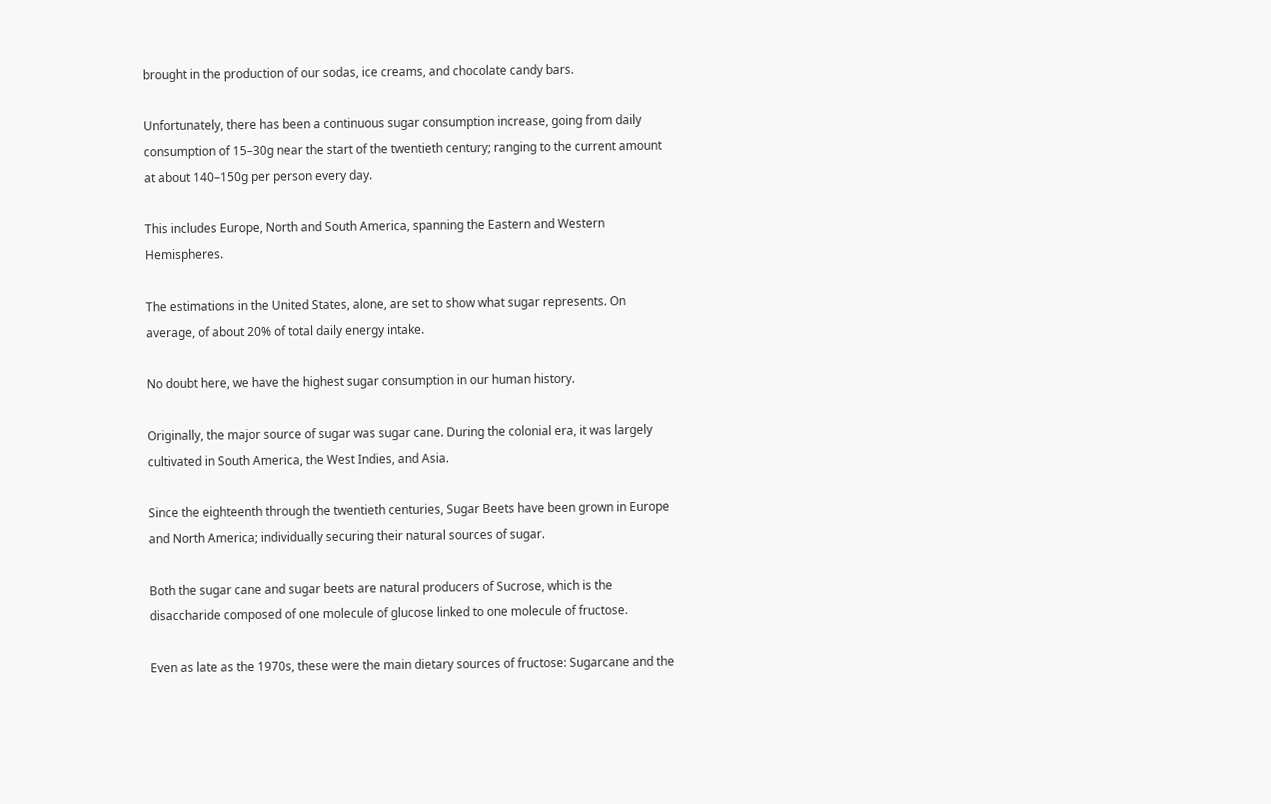brought in the production of our sodas, ice creams, and chocolate candy bars.

Unfortunately, there has been a continuous sugar consumption increase, going from daily consumption of 15–30g near the start of the twentieth century; ranging to the current amount at about 140–150g per person every day.

This includes Europe, North and South America, spanning the Eastern and Western Hemispheres.

The estimations in the United States, alone, are set to show what sugar represents. On average, of about 20% of total daily energy intake.

No doubt here, we have the highest sugar consumption in our human history.

Originally, the major source of sugar was sugar cane. During the colonial era, it was largely cultivated in South America, the West Indies, and Asia.

Since the eighteenth through the twentieth centuries, Sugar Beets have been grown in Europe and North America; individually securing their natural sources of sugar.

Both the sugar cane and sugar beets are natural producers of Sucrose, which is the disaccharide composed of one molecule of glucose linked to one molecule of fructose.

Even as late as the 1970s, these were the main dietary sources of fructose: Sugarcane and the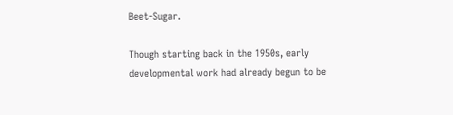Beet-Sugar.

Though starting back in the 1950s, early developmental work had already begun to be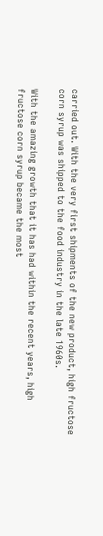carried out. With the very first shipments of the new product, high fructose corn syrup was shipped to the food industry in the late 1960s.

With the amazing growth that it has had within the recent years, high fructose corn syrup became the most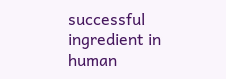successful ingredient in human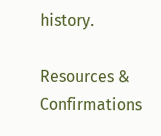history.

Resources & Confirmations